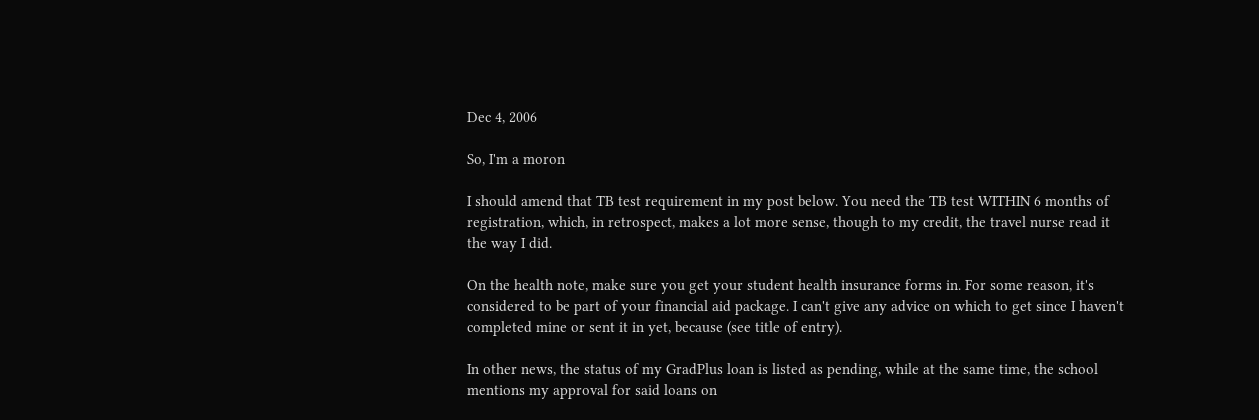Dec 4, 2006

So, I'm a moron

I should amend that TB test requirement in my post below. You need the TB test WITHIN 6 months of registration, which, in retrospect, makes a lot more sense, though to my credit, the travel nurse read it the way I did.

On the health note, make sure you get your student health insurance forms in. For some reason, it's considered to be part of your financial aid package. I can't give any advice on which to get since I haven't completed mine or sent it in yet, because (see title of entry).

In other news, the status of my GradPlus loan is listed as pending, while at the same time, the school mentions my approval for said loans on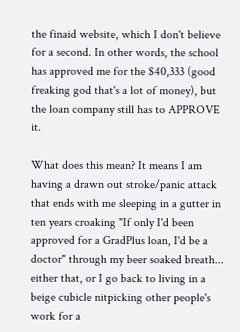the finaid website, which I don't believe for a second. In other words, the school has approved me for the $40,333 (good freaking god that's a lot of money), but the loan company still has to APPROVE it.

What does this mean? It means I am having a drawn out stroke/panic attack that ends with me sleeping in a gutter in ten years croaking "If only I'd been approved for a GradPlus loan, I'd be a doctor" through my beer soaked breath... either that, or I go back to living in a beige cubicle nitpicking other people's work for a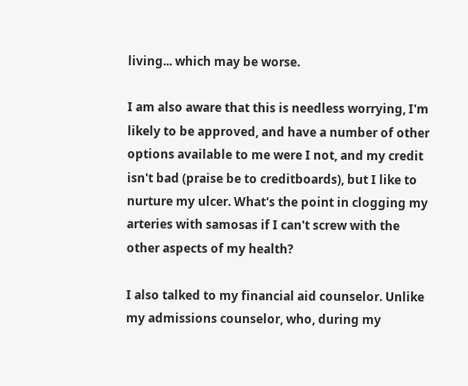living... which may be worse.

I am also aware that this is needless worrying, I'm likely to be approved, and have a number of other options available to me were I not, and my credit isn't bad (praise be to creditboards), but I like to nurture my ulcer. What's the point in clogging my arteries with samosas if I can't screw with the other aspects of my health?

I also talked to my financial aid counselor. Unlike my admissions counselor, who, during my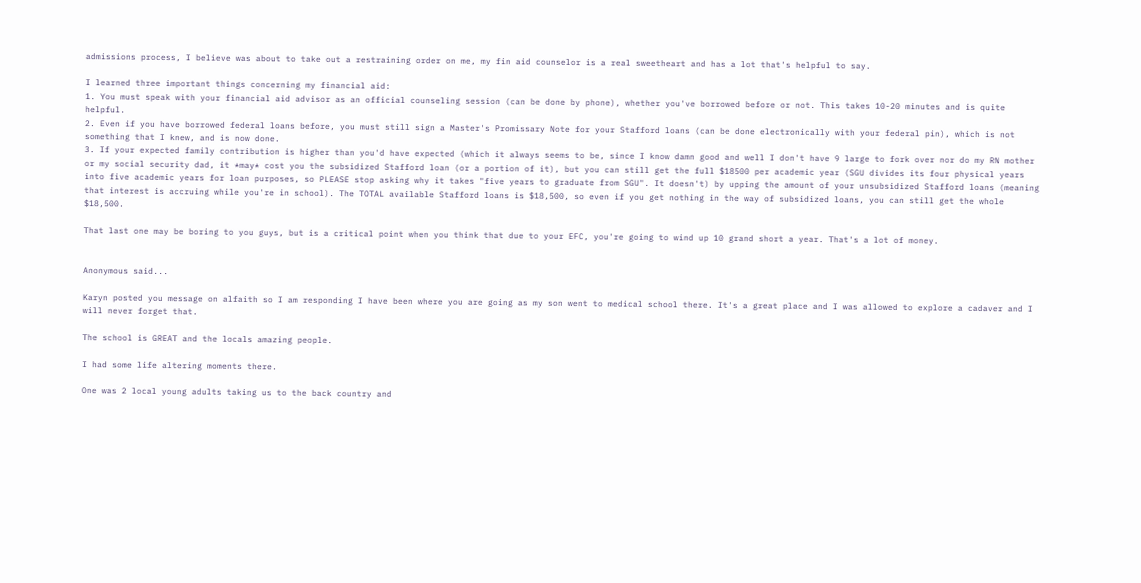admissions process, I believe was about to take out a restraining order on me, my fin aid counselor is a real sweetheart and has a lot that's helpful to say.

I learned three important things concerning my financial aid:
1. You must speak with your financial aid advisor as an official counseling session (can be done by phone), whether you've borrowed before or not. This takes 10-20 minutes and is quite helpful.
2. Even if you have borrowed federal loans before, you must still sign a Master's Promissary Note for your Stafford loans (can be done electronically with your federal pin), which is not something that I knew, and is now done.
3. If your expected family contribution is higher than you'd have expected (which it always seems to be, since I know damn good and well I don't have 9 large to fork over nor do my RN mother or my social security dad, it *may* cost you the subsidized Stafford loan (or a portion of it), but you can still get the full $18500 per academic year (SGU divides its four physical years into five academic years for loan purposes, so PLEASE stop asking why it takes "five years to graduate from SGU". It doesn't) by upping the amount of your unsubsidized Stafford loans (meaning that interest is accruing while you're in school). The TOTAL available Stafford loans is $18,500, so even if you get nothing in the way of subsidized loans, you can still get the whole $18,500.

That last one may be boring to you guys, but is a critical point when you think that due to your EFC, you're going to wind up 10 grand short a year. That's a lot of money.


Anonymous said...

Karyn posted you message on alfaith so I am responding I have been where you are going as my son went to medical school there. It's a great place and I was allowed to explore a cadaver and I will never forget that.

The school is GREAT and the locals amazing people.

I had some life altering moments there.

One was 2 local young adults taking us to the back country and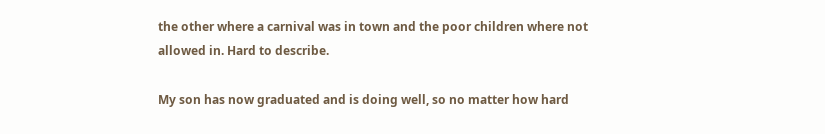the other where a carnival was in town and the poor children where not allowed in. Hard to describe.

My son has now graduated and is doing well, so no matter how hard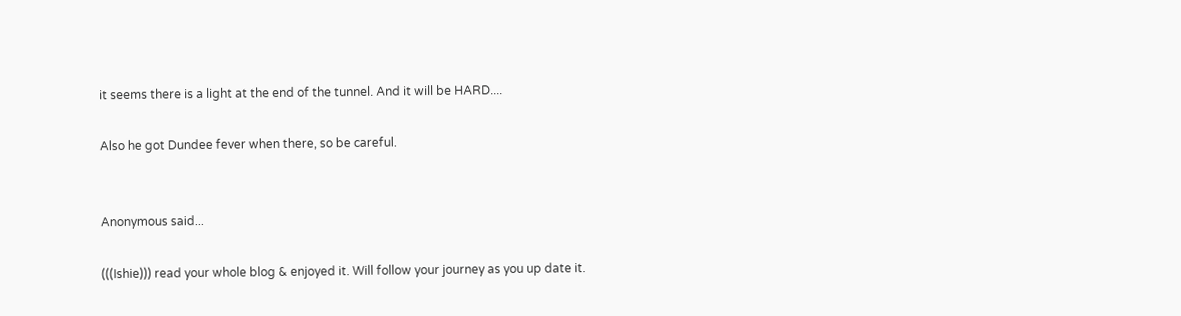it seems there is a light at the end of the tunnel. And it will be HARD....

Also he got Dundee fever when there, so be careful.


Anonymous said...

(((Ishie))) read your whole blog & enjoyed it. Will follow your journey as you up date it.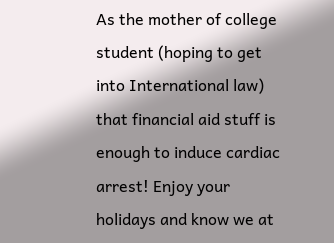As the mother of college student (hoping to get into International law) that financial aid stuff is enough to induce cardiac arrest! Enjoy your holidays and know we at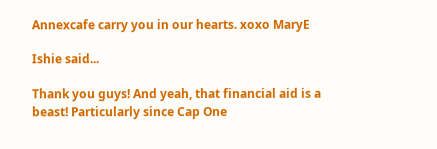Annexcafe carry you in our hearts. xoxo MaryE

Ishie said...

Thank you guys! And yeah, that financial aid is a beast! Particularly since Cap One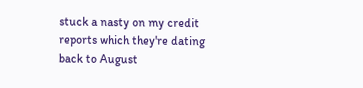stuck a nasty on my credit reports which they're dating back to August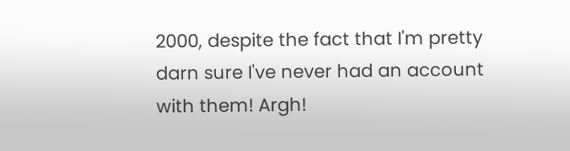2000, despite the fact that I'm pretty darn sure I've never had an account with them! Argh!